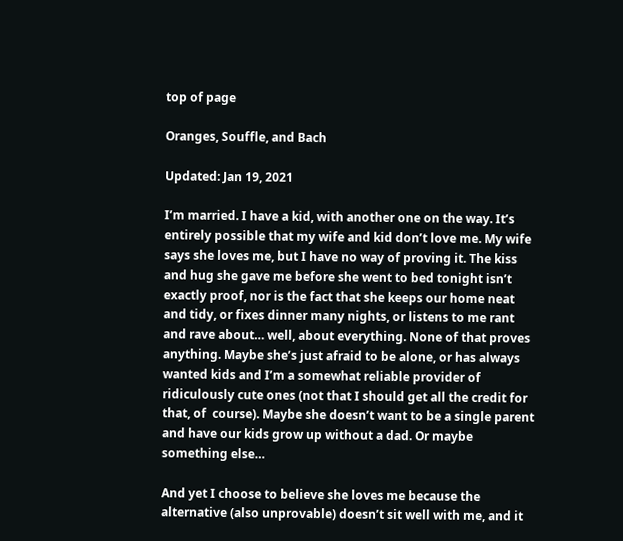top of page

Oranges, Souffle, and Bach

Updated: Jan 19, 2021

I’m married. I have a kid, with another one on the way. It’s entirely possible that my wife and kid don’t love me. My wife says she loves me, but I have no way of proving it. The kiss and hug she gave me before she went to bed tonight isn’t exactly proof, nor is the fact that she keeps our home neat and tidy, or fixes dinner many nights, or listens to me rant and rave about… well, about everything. None of that proves anything. Maybe she’s just afraid to be alone, or has always wanted kids and I’m a somewhat reliable provider of ridiculously cute ones (not that I should get all the credit for that, of  course). Maybe she doesn’t want to be a single parent and have our kids grow up without a dad. Or maybe something else…

And yet I choose to believe she loves me because the alternative (also unprovable) doesn’t sit well with me, and it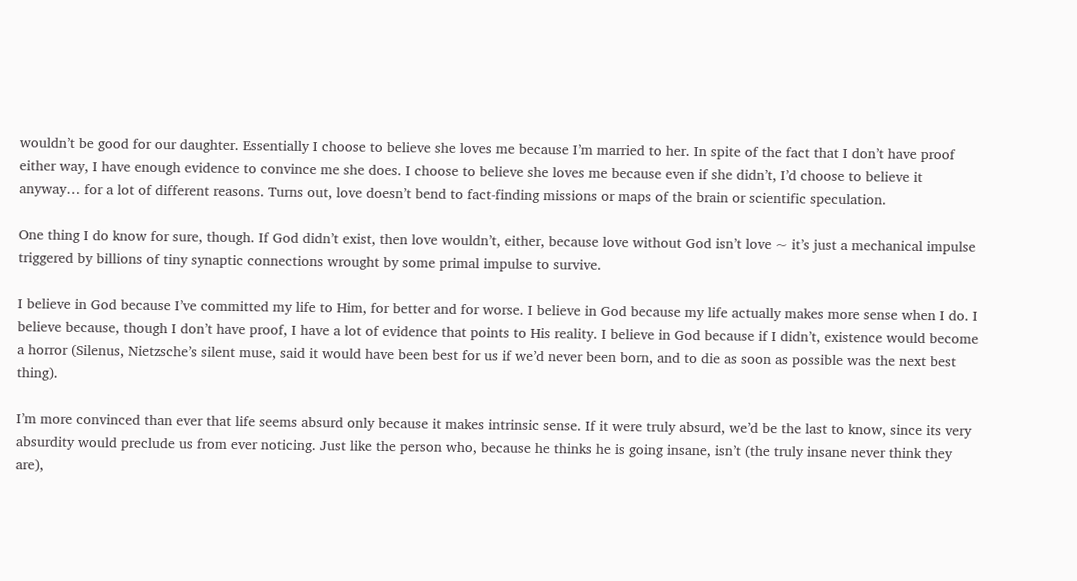wouldn’t be good for our daughter. Essentially I choose to believe she loves me because I’m married to her. In spite of the fact that I don’t have proof either way, I have enough evidence to convince me she does. I choose to believe she loves me because even if she didn’t, I’d choose to believe it anyway… for a lot of different reasons. Turns out, love doesn’t bend to fact-finding missions or maps of the brain or scientific speculation.

One thing I do know for sure, though. If God didn’t exist, then love wouldn’t, either, because love without God isn’t love ~ it’s just a mechanical impulse triggered by billions of tiny synaptic connections wrought by some primal impulse to survive.

I believe in God because I’ve committed my life to Him, for better and for worse. I believe in God because my life actually makes more sense when I do. I believe because, though I don’t have proof, I have a lot of evidence that points to His reality. I believe in God because if I didn’t, existence would become a horror (Silenus, Nietzsche’s silent muse, said it would have been best for us if we’d never been born, and to die as soon as possible was the next best thing).

I’m more convinced than ever that life seems absurd only because it makes intrinsic sense. If it were truly absurd, we’d be the last to know, since its very absurdity would preclude us from ever noticing. Just like the person who, because he thinks he is going insane, isn’t (the truly insane never think they are),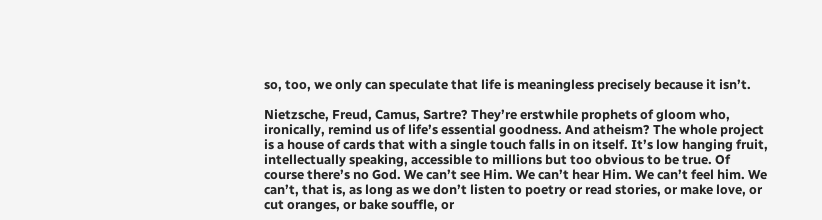so, too, we only can speculate that life is meaningless precisely because it isn’t.

Nietzsche, Freud, Camus, Sartre? They’re erstwhile prophets of gloom who, ironically, remind us of life’s essential goodness. And atheism? The whole project is a house of cards that with a single touch falls in on itself. It’s low hanging fruit, intellectually speaking, accessible to millions but too obvious to be true. Of course there’s no God. We can’t see Him. We can’t hear Him. We can’t feel him. We can’t, that is, as long as we don’t listen to poetry or read stories, or make love, or cut oranges, or bake souffle, or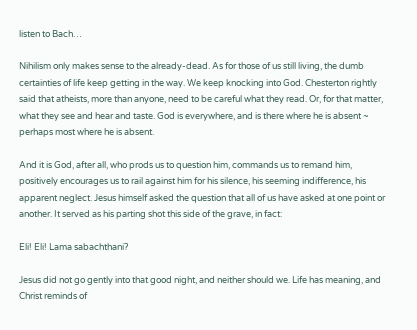listen to Bach…

Nihilism only makes sense to the already-dead. As for those of us still living, the dumb certainties of life keep getting in the way. We keep knocking into God. Chesterton rightly said that atheists, more than anyone, need to be careful what they read. Or, for that matter, what they see and hear and taste. God is everywhere, and is there where he is absent ~ perhaps most where he is absent.

And it is God, after all, who prods us to question him, commands us to remand him, positively encourages us to rail against him for his silence, his seeming indifference, his apparent neglect. Jesus himself asked the question that all of us have asked at one point or another. It served as his parting shot this side of the grave, in fact:

Eli! Eli! Lama sabachthani?

Jesus did not go gently into that good night, and neither should we. Life has meaning, and Christ reminds of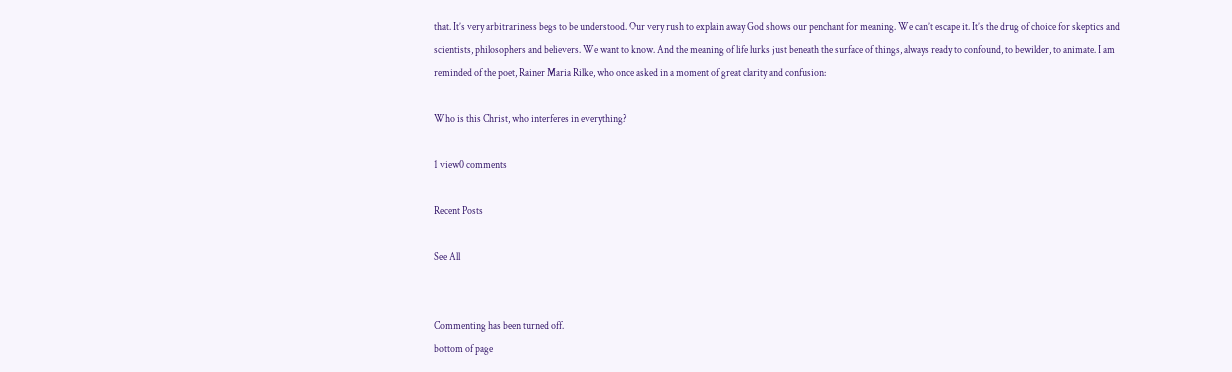that. It’s very arbitrariness begs to be understood. Our very rush to explain away God shows our penchant for meaning. We can’t escape it. It’s the drug of choice for skeptics and scientists, philosophers and believers. We want to know. And the meaning of life lurks just beneath the surface of things, always ready to confound, to bewilder, to animate. I am reminded of the poet, Rainer Maria Rilke, who once asked in a moment of great clarity and confusion:

Who is this Christ, who interferes in everything?

1 view0 comments

Recent Posts

See All


Commenting has been turned off.
bottom of page